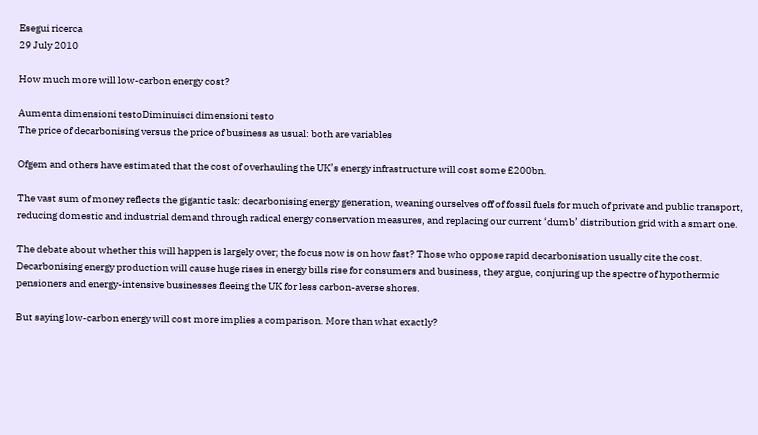Esegui ricerca
29 July 2010

How much more will low-carbon energy cost?

Aumenta dimensioni testoDiminuisci dimensioni testo
The price of decarbonising versus the price of business as usual: both are variables

Ofgem and others have estimated that the cost of overhauling the UK’s energy infrastructure will cost some £200bn.

The vast sum of money reflects the gigantic task: decarbonising energy generation, weaning ourselves off of fossil fuels for much of private and public transport, reducing domestic and industrial demand through radical energy conservation measures, and replacing our current ‘dumb’ distribution grid with a smart one.

The debate about whether this will happen is largely over; the focus now is on how fast? Those who oppose rapid decarbonisation usually cite the cost. Decarbonising energy production will cause huge rises in energy bills rise for consumers and business, they argue, conjuring up the spectre of hypothermic pensioners and energy-intensive businesses fleeing the UK for less carbon-averse shores.

But saying low-carbon energy will cost more implies a comparison. More than what exactly?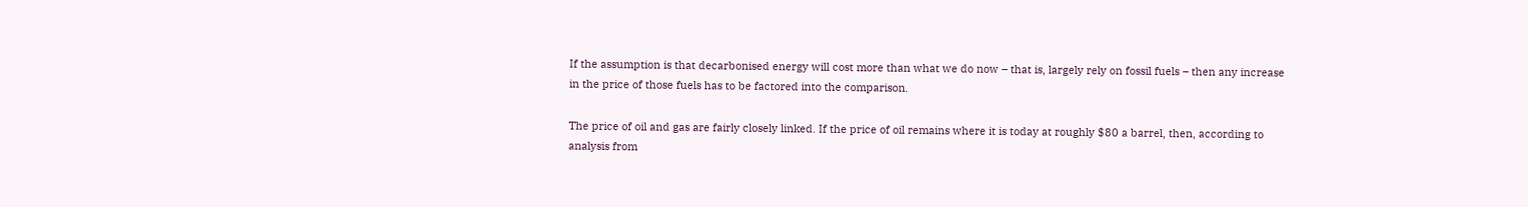If the assumption is that decarbonised energy will cost more than what we do now – that is, largely rely on fossil fuels – then any increase in the price of those fuels has to be factored into the comparison.

The price of oil and gas are fairly closely linked. If the price of oil remains where it is today at roughly $80 a barrel, then, according to analysis from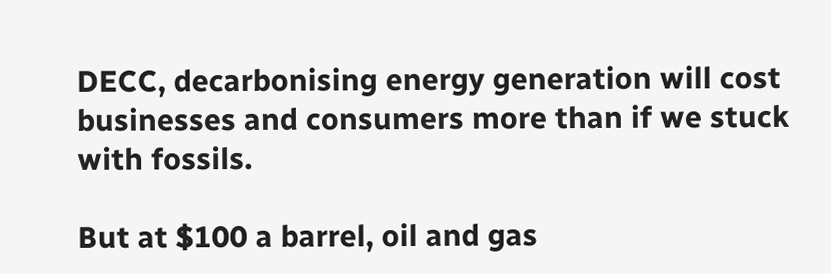DECC, decarbonising energy generation will cost businesses and consumers more than if we stuck with fossils.

But at $100 a barrel, oil and gas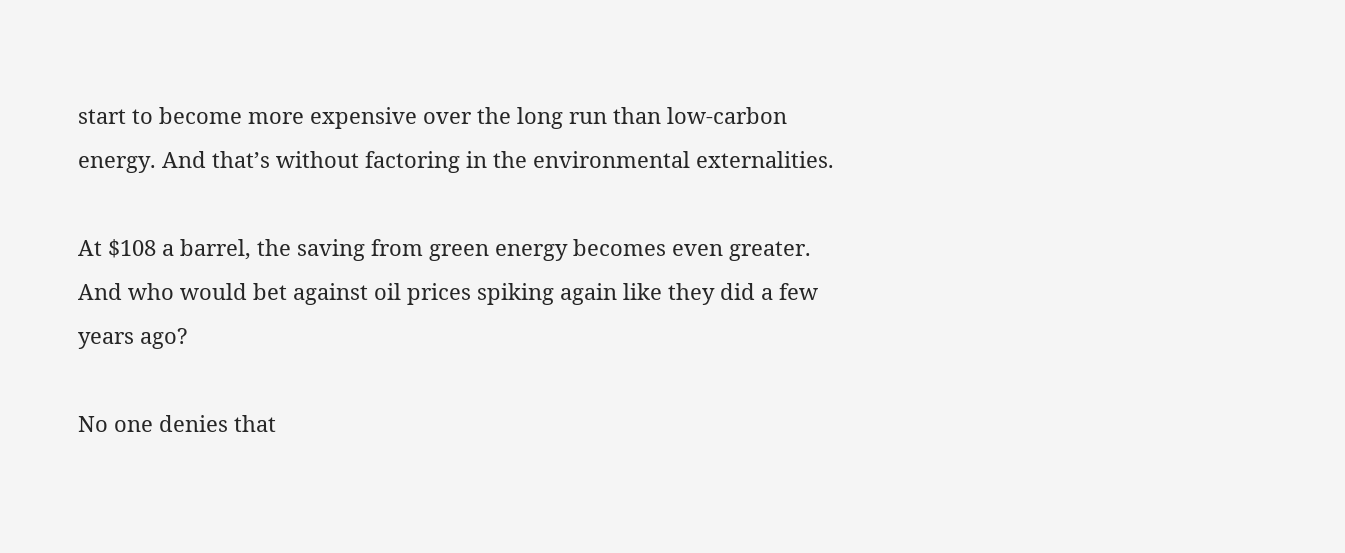start to become more expensive over the long run than low-carbon energy. And that’s without factoring in the environmental externalities.

At $108 a barrel, the saving from green energy becomes even greater. And who would bet against oil prices spiking again like they did a few years ago?

No one denies that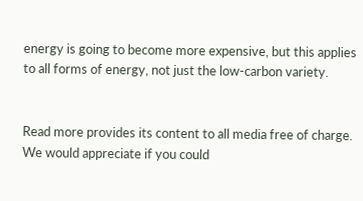energy is going to become more expensive, but this applies to all forms of energy, not just the low-carbon variety.


Read more provides its content to all media free of charge. We would appreciate if you could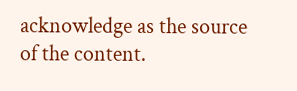acknowledge as the source of the content.